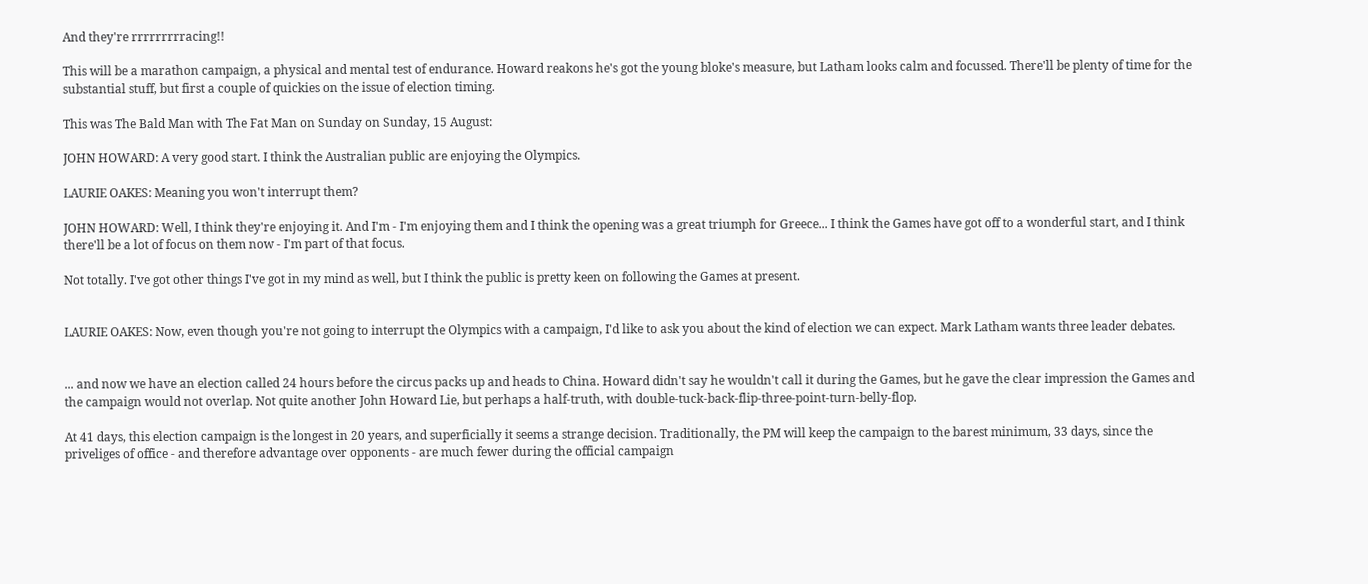And they're rrrrrrrrracing!!

This will be a marathon campaign, a physical and mental test of endurance. Howard reakons he's got the young bloke's measure, but Latham looks calm and focussed. There'll be plenty of time for the substantial stuff, but first a couple of quickies on the issue of election timing.

This was The Bald Man with The Fat Man on Sunday on Sunday, 15 August:

JOHN HOWARD: A very good start. I think the Australian public are enjoying the Olympics.

LAURIE OAKES: Meaning you won't interrupt them?

JOHN HOWARD: Well, I think they're enjoying it. And I'm - I'm enjoying them and I think the opening was a great triumph for Greece... I think the Games have got off to a wonderful start, and I think there'll be a lot of focus on them now - I'm part of that focus.

Not totally. I've got other things I've got in my mind as well, but I think the public is pretty keen on following the Games at present.


LAURIE OAKES: Now, even though you're not going to interrupt the Olympics with a campaign, I'd like to ask you about the kind of election we can expect. Mark Latham wants three leader debates.


... and now we have an election called 24 hours before the circus packs up and heads to China. Howard didn't say he wouldn't call it during the Games, but he gave the clear impression the Games and the campaign would not overlap. Not quite another John Howard Lie, but perhaps a half-truth, with double-tuck-back-flip-three-point-turn-belly-flop.

At 41 days, this election campaign is the longest in 20 years, and superficially it seems a strange decision. Traditionally, the PM will keep the campaign to the barest minimum, 33 days, since the priveliges of office - and therefore advantage over opponents - are much fewer during the official campaign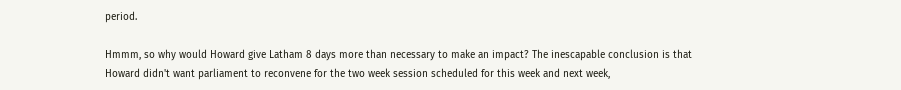period.

Hmmm, so why would Howard give Latham 8 days more than necessary to make an impact? The inescapable conclusion is that Howard didn't want parliament to reconvene for the two week session scheduled for this week and next week,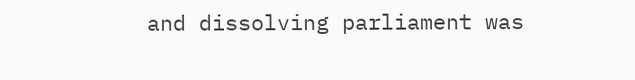and dissolving parliament was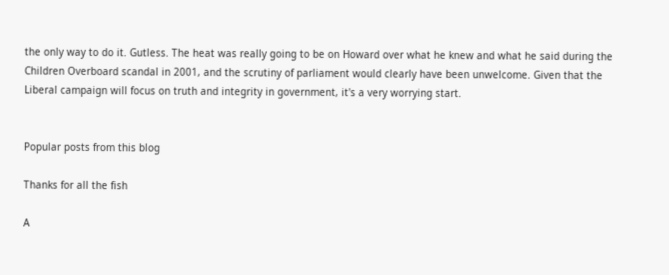the only way to do it. Gutless. The heat was really going to be on Howard over what he knew and what he said during the Children Overboard scandal in 2001, and the scrutiny of parliament would clearly have been unwelcome. Given that the Liberal campaign will focus on truth and integrity in government, it's a very worrying start.


Popular posts from this blog

Thanks for all the fish

A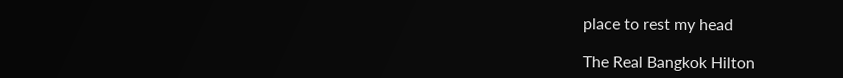place to rest my head

The Real Bangkok Hilton